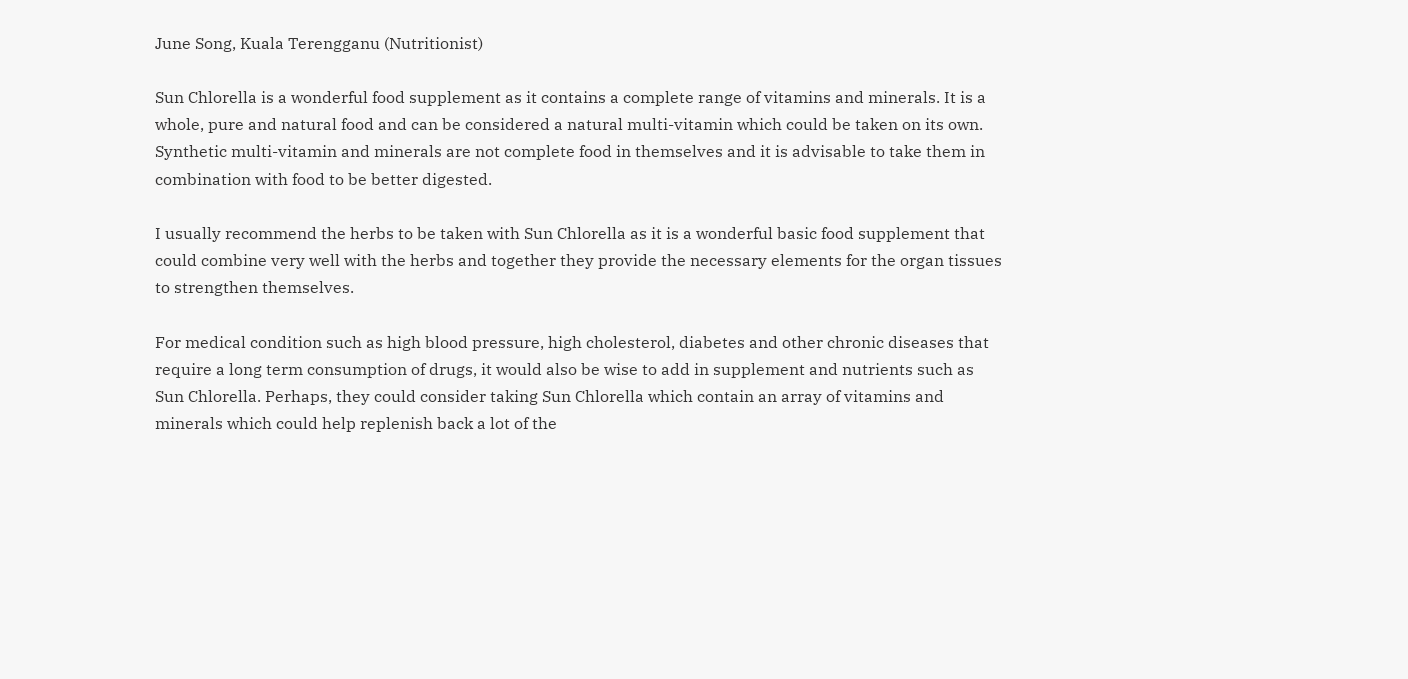June Song, Kuala Terengganu (Nutritionist)

Sun Chlorella is a wonderful food supplement as it contains a complete range of vitamins and minerals. It is a whole, pure and natural food and can be considered a natural multi-vitamin which could be taken on its own. Synthetic multi-vitamin and minerals are not complete food in themselves and it is advisable to take them in combination with food to be better digested.

I usually recommend the herbs to be taken with Sun Chlorella as it is a wonderful basic food supplement that could combine very well with the herbs and together they provide the necessary elements for the organ tissues to strengthen themselves.

For medical condition such as high blood pressure, high cholesterol, diabetes and other chronic diseases that require a long term consumption of drugs, it would also be wise to add in supplement and nutrients such as Sun Chlorella. Perhaps, they could consider taking Sun Chlorella which contain an array of vitamins and minerals which could help replenish back a lot of the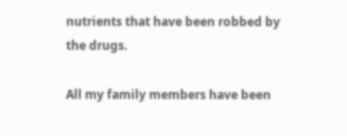nutrients that have been robbed by the drugs.

All my family members have been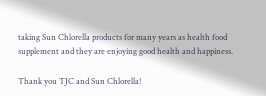taking Sun Chlorella products for many years as health food supplement and they are enjoying good health and happiness.

Thank you TJC and Sun Chlorella!